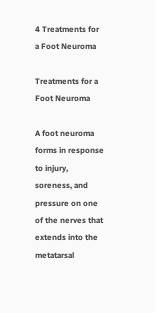4 Treatments for a Foot Neuroma

Treatments for a Foot Neuroma

A foot neuroma forms in response to injury, soreness, and pressure on one of the nerves that extends into the metatarsal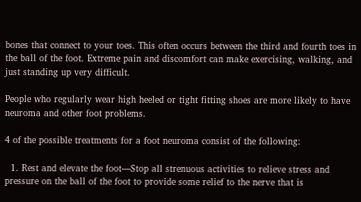bones that connect to your toes. This often occurs between the third and fourth toes in the ball of the foot. Extreme pain and discomfort can make exercising, walking, and just standing up very difficult.

People who regularly wear high heeled or tight fitting shoes are more likely to have neuroma and other foot problems.

4 of the possible treatments for a foot neuroma consist of the following:

  1. Rest and elevate the foot—Stop all strenuous activities to relieve stress and pressure on the ball of the foot to provide some relief to the nerve that is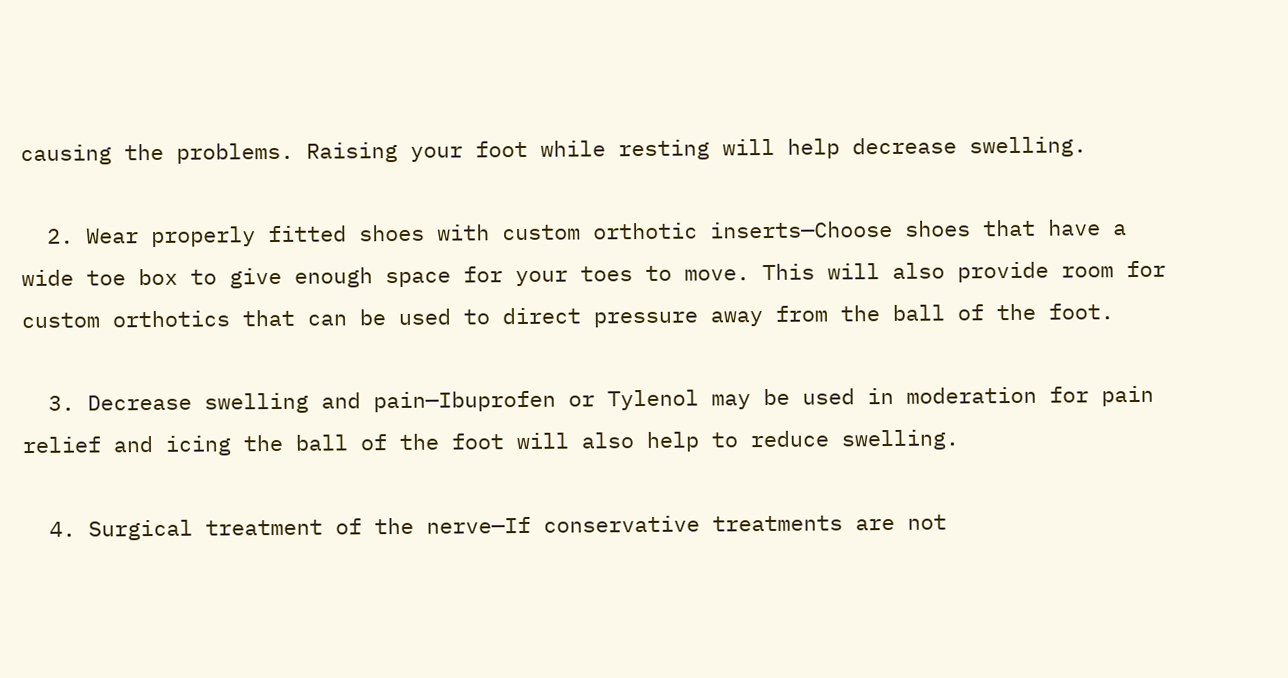causing the problems. Raising your foot while resting will help decrease swelling.

  2. Wear properly fitted shoes with custom orthotic inserts—Choose shoes that have a wide toe box to give enough space for your toes to move. This will also provide room for custom orthotics that can be used to direct pressure away from the ball of the foot.

  3. Decrease swelling and pain—Ibuprofen or Tylenol may be used in moderation for pain relief and icing the ball of the foot will also help to reduce swelling.

  4. Surgical treatment of the nerve—If conservative treatments are not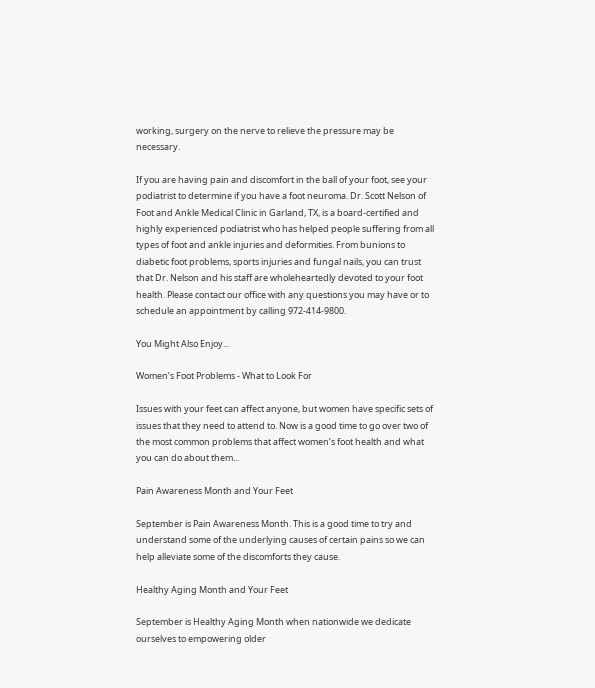working, surgery on the nerve to relieve the pressure may be necessary.

If you are having pain and discomfort in the ball of your foot, see your podiatrist to determine if you have a foot neuroma. Dr. Scott Nelson of Foot and Ankle Medical Clinic in Garland, TX, is a board-certified and highly experienced podiatrist who has helped people suffering from all types of foot and ankle injuries and deformities. From bunions to diabetic foot problems, sports injuries and fungal nails, you can trust that Dr. Nelson and his staff are wholeheartedly devoted to your foot health. Please contact our office with any questions you may have or to schedule an appointment by calling 972-414-9800.

You Might Also Enjoy...

Women’s Foot Problems - What to Look For

Issues with your feet can affect anyone, but women have specific sets of issues that they need to attend to. Now is a good time to go over two of the most common problems that affect women’s foot health and what you can do about them...

Pain Awareness Month and Your Feet

September is Pain Awareness Month. This is a good time to try and understand some of the underlying causes of certain pains so we can help alleviate some of the discomforts they cause.

Healthy Aging Month and Your Feet

September is Healthy Aging Month when nationwide we dedicate ourselves to empowering older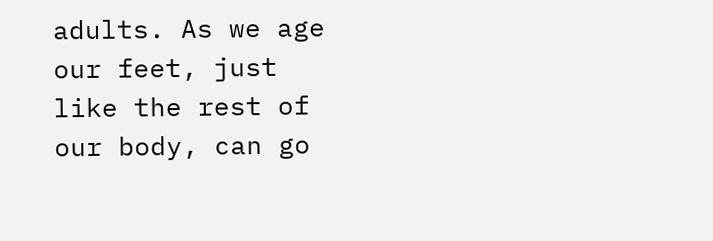adults. As we age our feet, just like the rest of our body, can go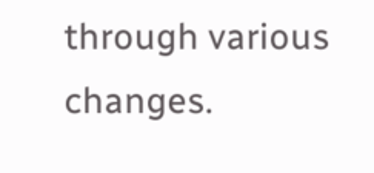through various changes.